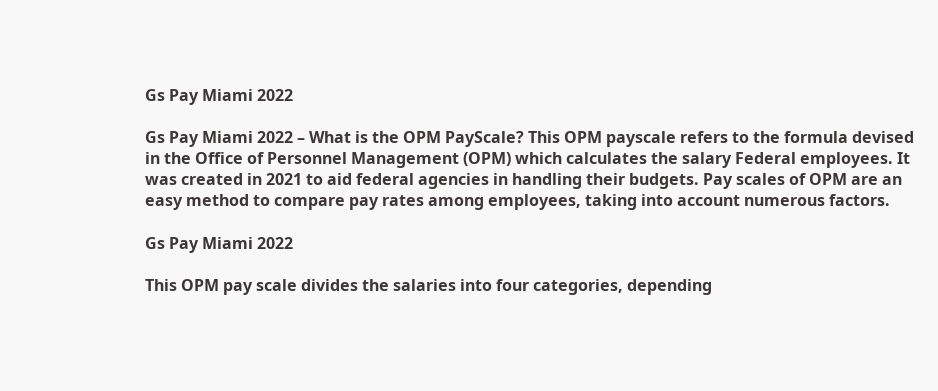Gs Pay Miami 2022

Gs Pay Miami 2022 – What is the OPM PayScale? This OPM payscale refers to the formula devised in the Office of Personnel Management (OPM) which calculates the salary Federal employees. It was created in 2021 to aid federal agencies in handling their budgets. Pay scales of OPM are an easy method to compare pay rates among employees, taking into account numerous factors.

Gs Pay Miami 2022

This OPM pay scale divides the salaries into four categories, depending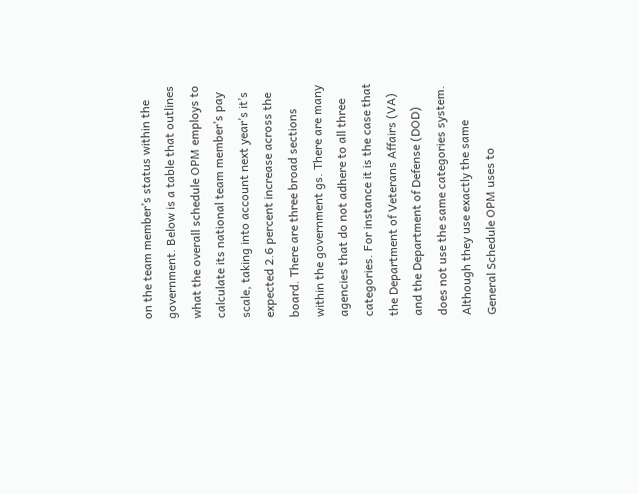on the team member’s status within the government. Below is a table that outlines what the overall schedule OPM employs to calculate its national team member’s pay scale, taking into account next year’s it’s expected 2.6 percent increase across the board. There are three broad sections within the government gs. There are many agencies that do not adhere to all three categories. For instance it is the case that the Department of Veterans Affairs (VA) and the Department of Defense (DOD) does not use the same categories system. Although they use exactly the same General Schedule OPM uses to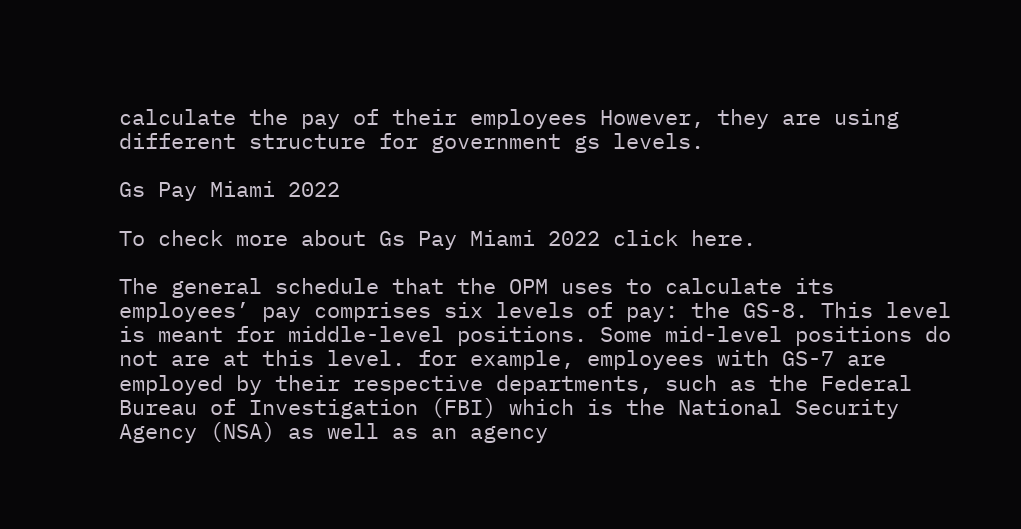calculate the pay of their employees However, they are using different structure for government gs levels.

Gs Pay Miami 2022

To check more about Gs Pay Miami 2022 click here.

The general schedule that the OPM uses to calculate its employees’ pay comprises six levels of pay: the GS-8. This level is meant for middle-level positions. Some mid-level positions do not are at this level. for example, employees with GS-7 are employed by their respective departments, such as the Federal Bureau of Investigation (FBI) which is the National Security Agency (NSA) as well as an agency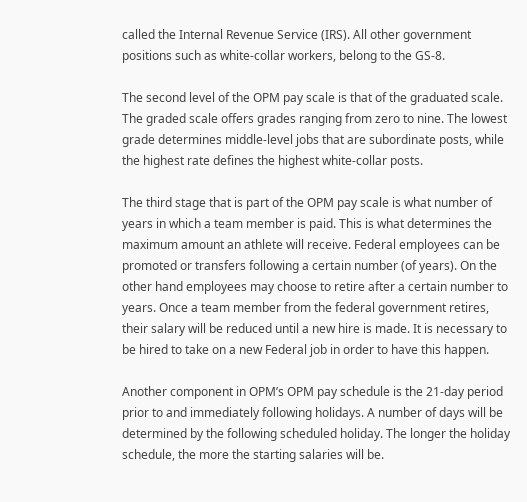called the Internal Revenue Service (IRS). All other government positions such as white-collar workers, belong to the GS-8.

The second level of the OPM pay scale is that of the graduated scale. The graded scale offers grades ranging from zero to nine. The lowest grade determines middle-level jobs that are subordinate posts, while the highest rate defines the highest white-collar posts.

The third stage that is part of the OPM pay scale is what number of years in which a team member is paid. This is what determines the maximum amount an athlete will receive. Federal employees can be promoted or transfers following a certain number (of years). On the other hand employees may choose to retire after a certain number to years. Once a team member from the federal government retires, their salary will be reduced until a new hire is made. It is necessary to be hired to take on a new Federal job in order to have this happen.

Another component in OPM’s OPM pay schedule is the 21-day period prior to and immediately following holidays. A number of days will be determined by the following scheduled holiday. The longer the holiday schedule, the more the starting salaries will be.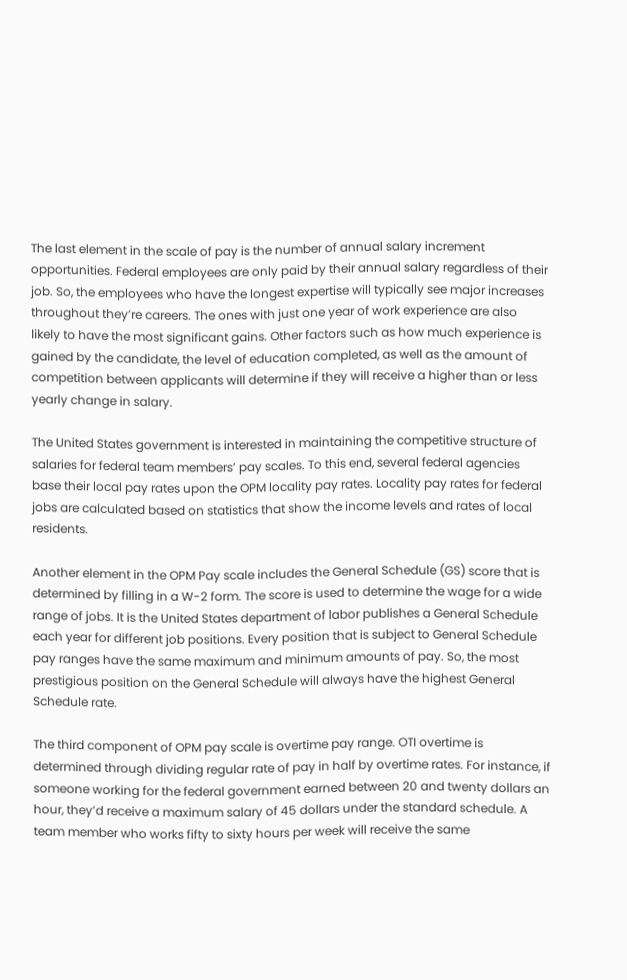The last element in the scale of pay is the number of annual salary increment opportunities. Federal employees are only paid by their annual salary regardless of their job. So, the employees who have the longest expertise will typically see major increases throughout they’re careers. The ones with just one year of work experience are also likely to have the most significant gains. Other factors such as how much experience is gained by the candidate, the level of education completed, as well as the amount of competition between applicants will determine if they will receive a higher than or less yearly change in salary.

The United States government is interested in maintaining the competitive structure of salaries for federal team members’ pay scales. To this end, several federal agencies base their local pay rates upon the OPM locality pay rates. Locality pay rates for federal jobs are calculated based on statistics that show the income levels and rates of local residents.

Another element in the OPM Pay scale includes the General Schedule (GS) score that is determined by filling in a W-2 form. The score is used to determine the wage for a wide range of jobs. It is the United States department of labor publishes a General Schedule each year for different job positions. Every position that is subject to General Schedule pay ranges have the same maximum and minimum amounts of pay. So, the most prestigious position on the General Schedule will always have the highest General Schedule rate.

The third component of OPM pay scale is overtime pay range. OTI overtime is determined through dividing regular rate of pay in half by overtime rates. For instance, if someone working for the federal government earned between 20 and twenty dollars an hour, they’d receive a maximum salary of 45 dollars under the standard schedule. A team member who works fifty to sixty hours per week will receive the same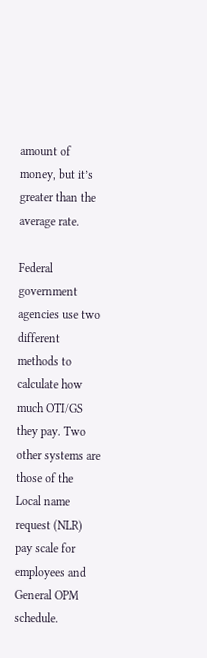amount of money, but it’s greater than the average rate.

Federal government agencies use two different methods to calculate how much OTI/GS they pay. Two other systems are those of the Local name request (NLR) pay scale for employees and General OPM schedule.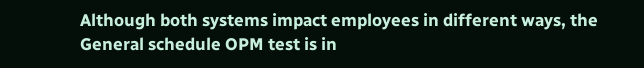Although both systems impact employees in different ways, the General schedule OPM test is in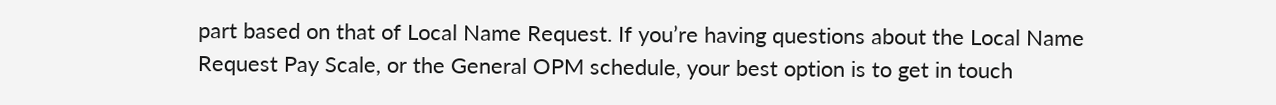part based on that of Local Name Request. If you’re having questions about the Local Name Request Pay Scale, or the General OPM schedule, your best option is to get in touch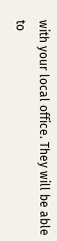with your local office. They will be able to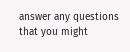answer any questions that you might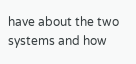have about the two systems and how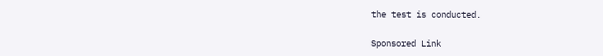the test is conducted.

Sponsored Link